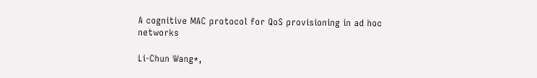A cognitive MAC protocol for QoS provisioning in ad hoc networks

Li-Chun Wang*,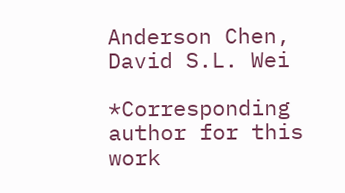Anderson Chen, David S.L. Wei

*Corresponding author for this work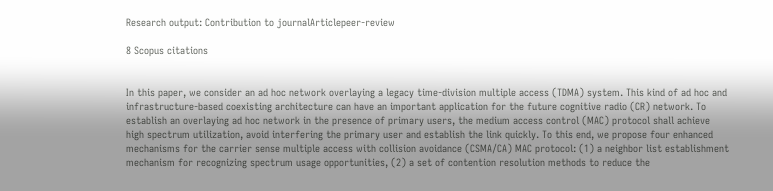Research output: Contribution to journalArticlepeer-review

8 Scopus citations


In this paper, we consider an ad hoc network overlaying a legacy time-division multiple access (TDMA) system. This kind of ad hoc and infrastructure-based coexisting architecture can have an important application for the future cognitive radio (CR) network. To establish an overlaying ad hoc network in the presence of primary users, the medium access control (MAC) protocol shall achieve high spectrum utilization, avoid interfering the primary user and establish the link quickly. To this end, we propose four enhanced mechanisms for the carrier sense multiple access with collision avoidance (CSMA/CA) MAC protocol: (1) a neighbor list establishment mechanism for recognizing spectrum usage opportunities, (2) a set of contention resolution methods to reduce the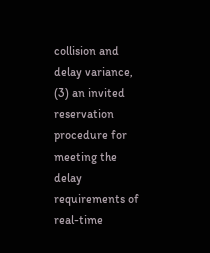collision and delay variance, (3) an invited reservation procedure for meeting the delay requirements of real-time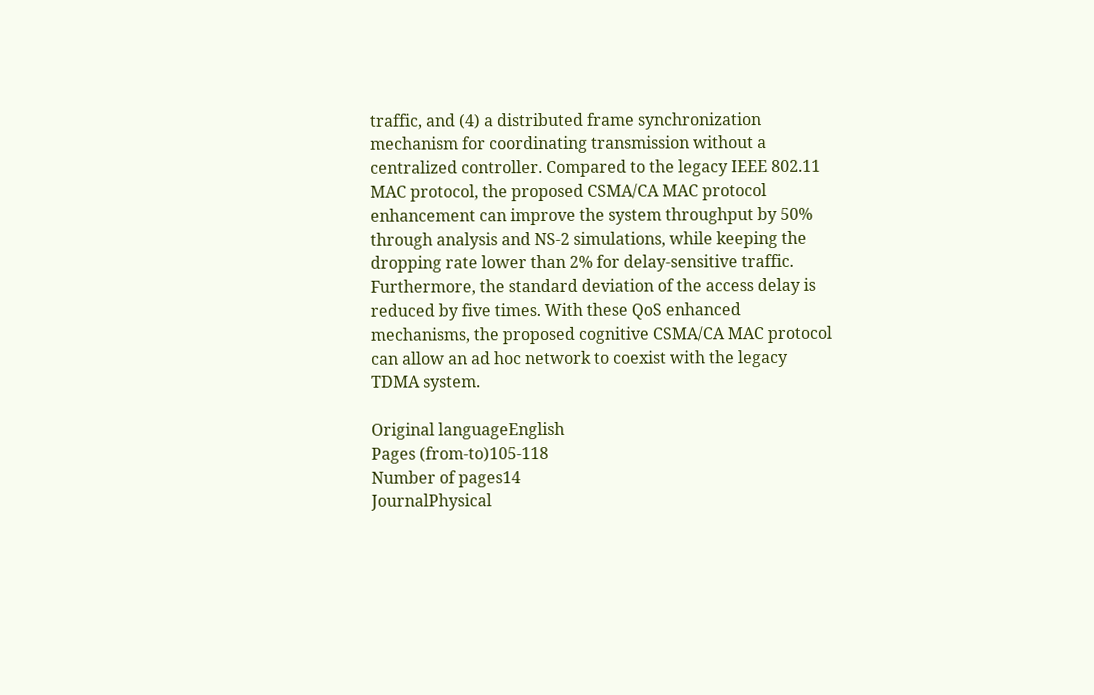traffic, and (4) a distributed frame synchronization mechanism for coordinating transmission without a centralized controller. Compared to the legacy IEEE 802.11 MAC protocol, the proposed CSMA/CA MAC protocol enhancement can improve the system throughput by 50% through analysis and NS-2 simulations, while keeping the dropping rate lower than 2% for delay-sensitive traffic. Furthermore, the standard deviation of the access delay is reduced by five times. With these QoS enhanced mechanisms, the proposed cognitive CSMA/CA MAC protocol can allow an ad hoc network to coexist with the legacy TDMA system.

Original languageEnglish
Pages (from-to)105-118
Number of pages14
JournalPhysical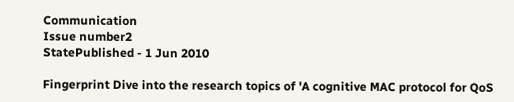Communication
Issue number2
StatePublished - 1 Jun 2010

Fingerprint Dive into the research topics of 'A cognitive MAC protocol for QoS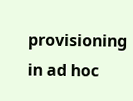provisioning in ad hoc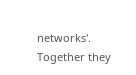networks'. Together they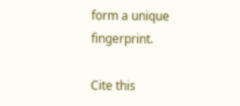form a unique fingerprint.

Cite this